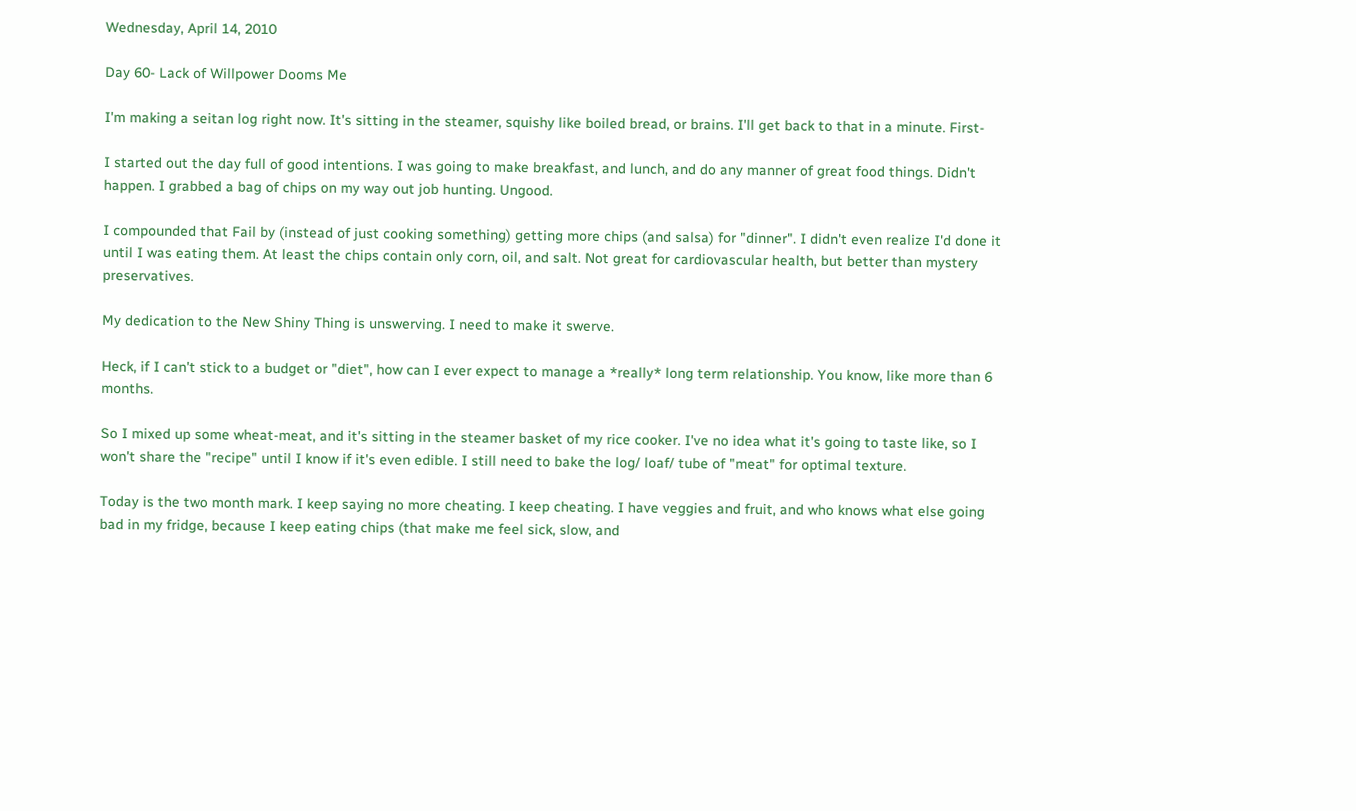Wednesday, April 14, 2010

Day 60- Lack of Willpower Dooms Me

I'm making a seitan log right now. It's sitting in the steamer, squishy like boiled bread, or brains. I'll get back to that in a minute. First-

I started out the day full of good intentions. I was going to make breakfast, and lunch, and do any manner of great food things. Didn't happen. I grabbed a bag of chips on my way out job hunting. Ungood.

I compounded that Fail by (instead of just cooking something) getting more chips (and salsa) for "dinner". I didn't even realize I'd done it until I was eating them. At least the chips contain only corn, oil, and salt. Not great for cardiovascular health, but better than mystery preservatives.

My dedication to the New Shiny Thing is unswerving. I need to make it swerve.

Heck, if I can't stick to a budget or "diet", how can I ever expect to manage a *really* long term relationship. You know, like more than 6 months.

So I mixed up some wheat-meat, and it's sitting in the steamer basket of my rice cooker. I've no idea what it's going to taste like, so I won't share the "recipe" until I know if it's even edible. I still need to bake the log/ loaf/ tube of "meat" for optimal texture.

Today is the two month mark. I keep saying no more cheating. I keep cheating. I have veggies and fruit, and who knows what else going bad in my fridge, because I keep eating chips (that make me feel sick, slow, and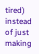tired) instead of just making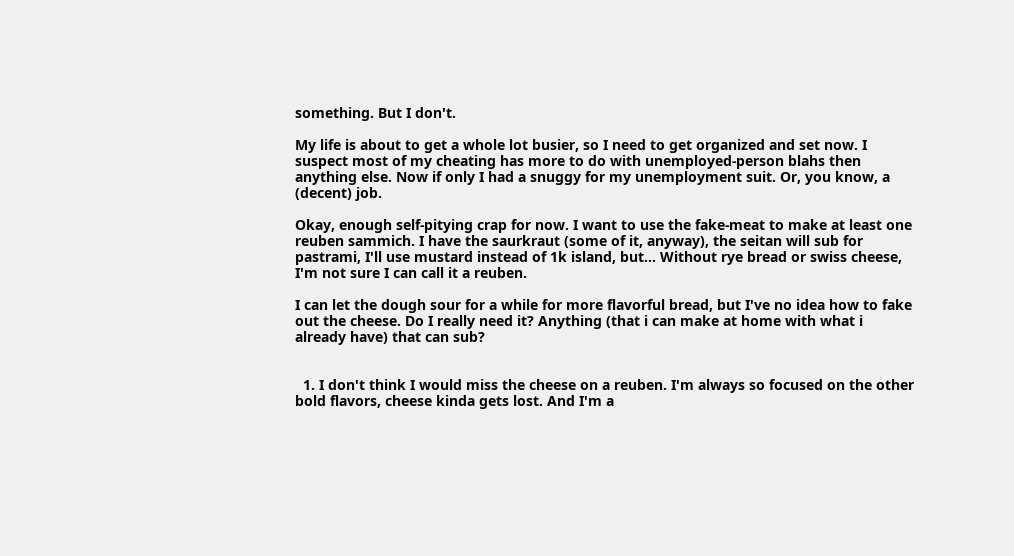something. But I don't.

My life is about to get a whole lot busier, so I need to get organized and set now. I suspect most of my cheating has more to do with unemployed-person blahs then anything else. Now if only I had a snuggy for my unemployment suit. Or, you know, a (decent) job.

Okay, enough self-pitying crap for now. I want to use the fake-meat to make at least one reuben sammich. I have the saurkraut (some of it, anyway), the seitan will sub for pastrami, I'll use mustard instead of 1k island, but... Without rye bread or swiss cheese, I'm not sure I can call it a reuben.

I can let the dough sour for a while for more flavorful bread, but I've no idea how to fake out the cheese. Do I really need it? Anything (that i can make at home with what i already have) that can sub?


  1. I don't think I would miss the cheese on a reuben. I'm always so focused on the other bold flavors, cheese kinda gets lost. And I'm a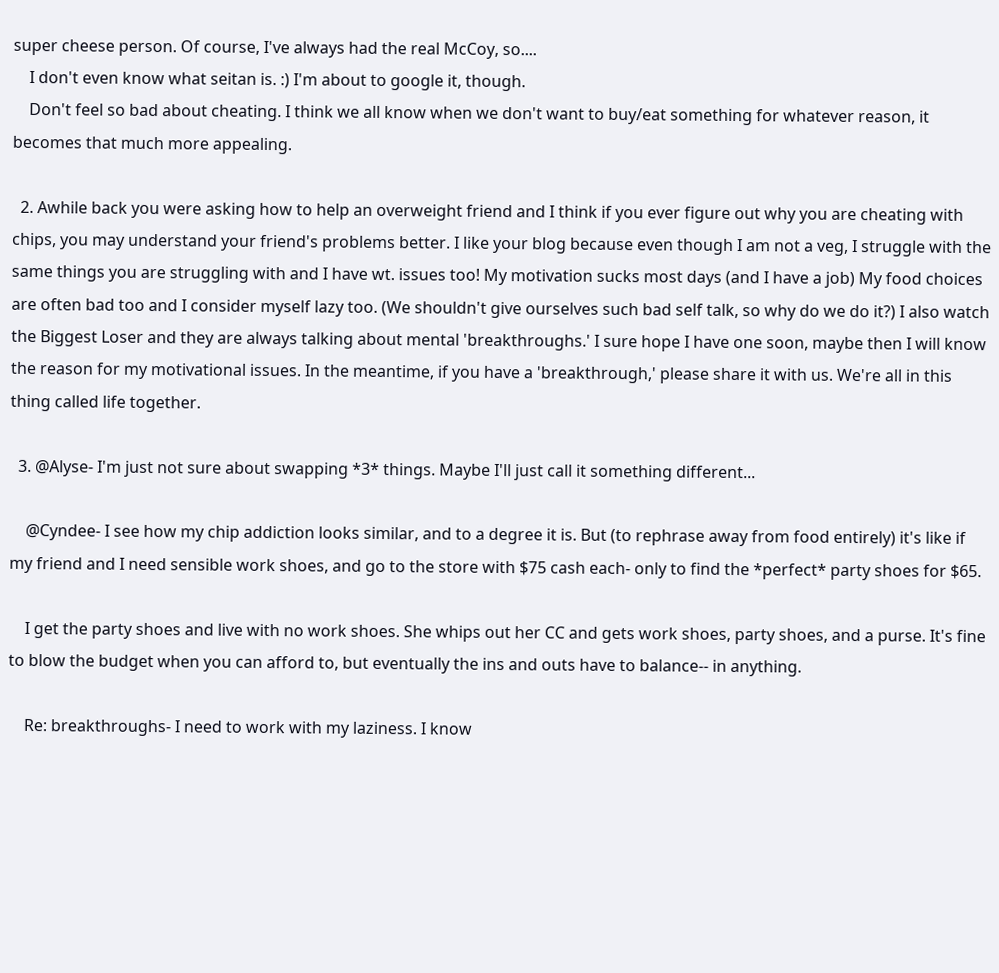super cheese person. Of course, I've always had the real McCoy, so....
    I don't even know what seitan is. :) I'm about to google it, though.
    Don't feel so bad about cheating. I think we all know when we don't want to buy/eat something for whatever reason, it becomes that much more appealing.

  2. Awhile back you were asking how to help an overweight friend and I think if you ever figure out why you are cheating with chips, you may understand your friend's problems better. I like your blog because even though I am not a veg, I struggle with the same things you are struggling with and I have wt. issues too! My motivation sucks most days (and I have a job) My food choices are often bad too and I consider myself lazy too. (We shouldn't give ourselves such bad self talk, so why do we do it?) I also watch the Biggest Loser and they are always talking about mental 'breakthroughs.' I sure hope I have one soon, maybe then I will know the reason for my motivational issues. In the meantime, if you have a 'breakthrough,' please share it with us. We're all in this thing called life together.

  3. @Alyse- I'm just not sure about swapping *3* things. Maybe I'll just call it something different...

    @Cyndee- I see how my chip addiction looks similar, and to a degree it is. But (to rephrase away from food entirely) it's like if my friend and I need sensible work shoes, and go to the store with $75 cash each- only to find the *perfect* party shoes for $65.

    I get the party shoes and live with no work shoes. She whips out her CC and gets work shoes, party shoes, and a purse. It's fine to blow the budget when you can afford to, but eventually the ins and outs have to balance-- in anything.

    Re: breakthroughs- I need to work with my laziness. I know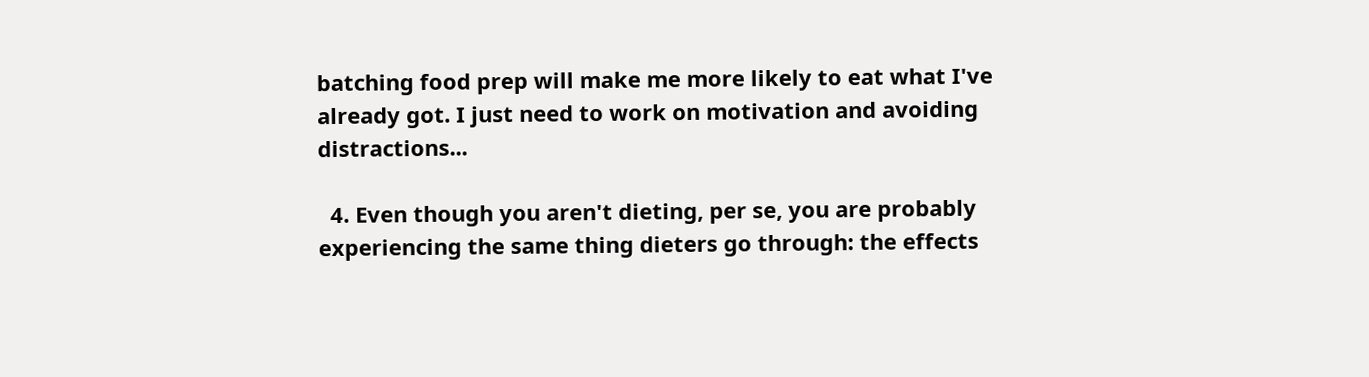batching food prep will make me more likely to eat what I've already got. I just need to work on motivation and avoiding distractions...

  4. Even though you aren't dieting, per se, you are probably experiencing the same thing dieters go through: the effects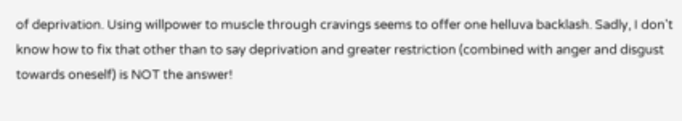of deprivation. Using willpower to muscle through cravings seems to offer one helluva backlash. Sadly, I don't know how to fix that other than to say deprivation and greater restriction (combined with anger and disgust towards oneself) is NOT the answer!